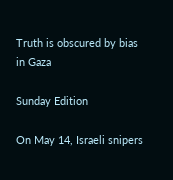Truth is obscured by bias in Gaza

Sunday Edition

On May 14, Israeli snipers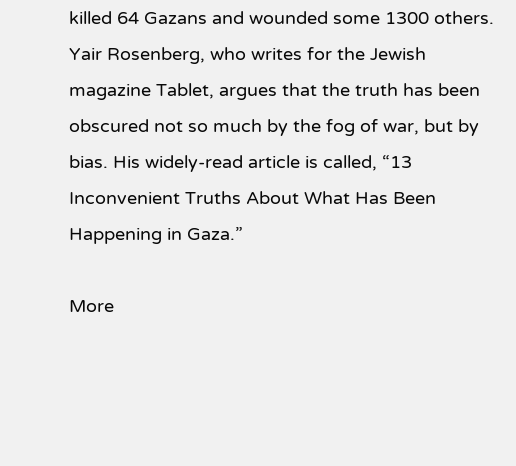killed 64 Gazans and wounded some 1300 others. Yair Rosenberg, who writes for the Jewish magazine Tablet, argues that the truth has been obscured not so much by the fog of war, but by bias. His widely-read article is called, “13 Inconvenient Truths About What Has Been Happening in Gaza.”

More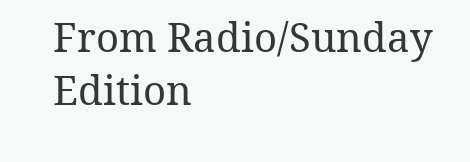From Radio/Sunday Edition